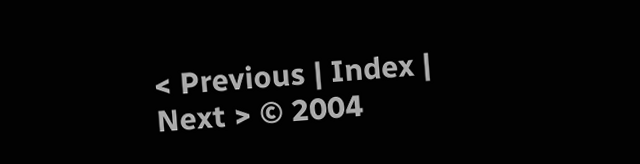< Previous | Index | Next > © 2004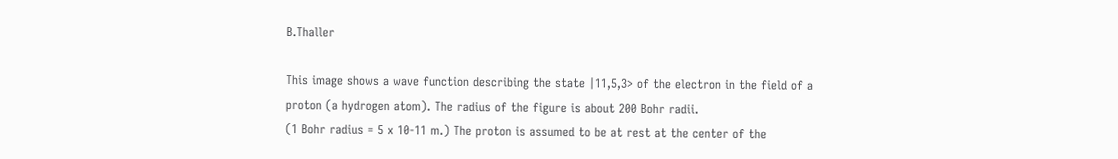B.Thaller

This image shows a wave function describing the state |11,5,3> of the electron in the field of a proton (a hydrogen atom). The radius of the figure is about 200 Bohr radii.
(1 Bohr radius = 5 x 10-11 m.) The proton is assumed to be at rest at the center of the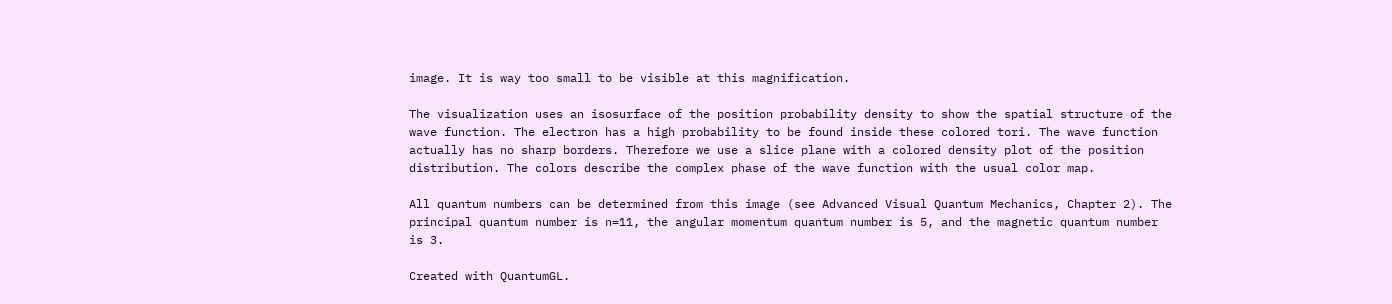image. It is way too small to be visible at this magnification.

The visualization uses an isosurface of the position probability density to show the spatial structure of the wave function. The electron has a high probability to be found inside these colored tori. The wave function actually has no sharp borders. Therefore we use a slice plane with a colored density plot of the position distribution. The colors describe the complex phase of the wave function with the usual color map.

All quantum numbers can be determined from this image (see Advanced Visual Quantum Mechanics, Chapter 2). The principal quantum number is n=11, the angular momentum quantum number is 5, and the magnetic quantum number is 3.

Created with QuantumGL.